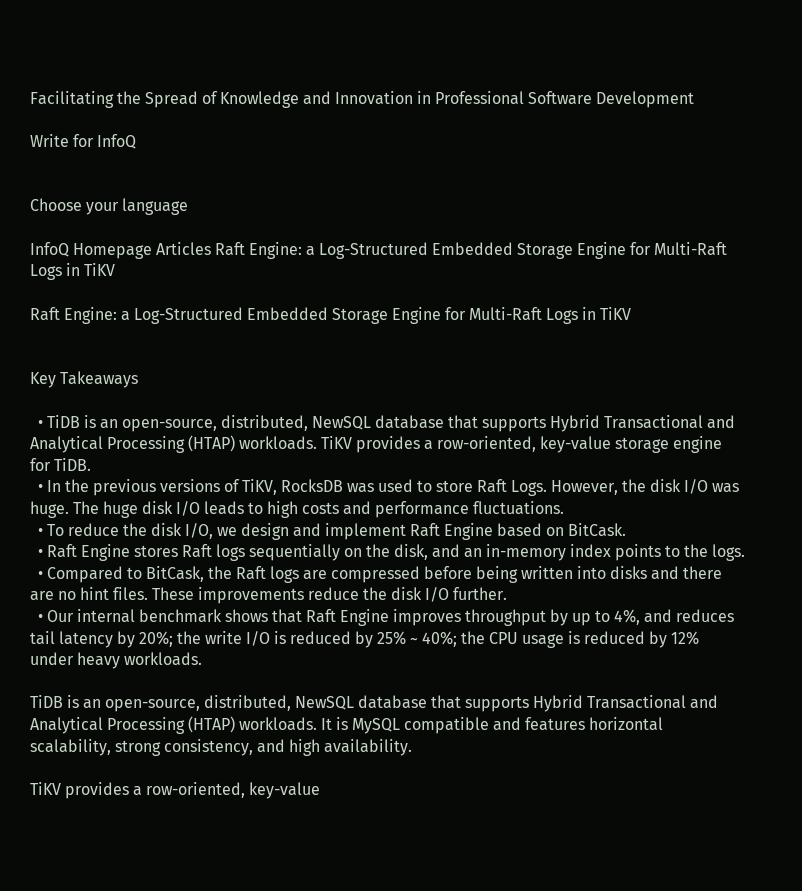Facilitating the Spread of Knowledge and Innovation in Professional Software Development

Write for InfoQ


Choose your language

InfoQ Homepage Articles Raft Engine: a Log-Structured Embedded Storage Engine for Multi-Raft Logs in TiKV

Raft Engine: a Log-Structured Embedded Storage Engine for Multi-Raft Logs in TiKV


Key Takeaways

  • TiDB is an open-source, distributed, NewSQL database that supports Hybrid Transactional and Analytical Processing (HTAP) workloads. TiKV provides a row-oriented, key-value storage engine for TiDB.
  • In the previous versions of TiKV, RocksDB was used to store Raft Logs. However, the disk I/O was huge. The huge disk I/O leads to high costs and performance fluctuations.
  • To reduce the disk I/O, we design and implement Raft Engine based on BitCask.
  • Raft Engine stores Raft logs sequentially on the disk, and an in-memory index points to the logs.
  • Compared to BitCask, the Raft logs are compressed before being written into disks and there are no hint files. These improvements reduce the disk I/O further.
  • Our internal benchmark shows that Raft Engine improves throughput by up to 4%, and reduces tail latency by 20%; the write I/O is reduced by 25% ~ 40%; the CPU usage is reduced by 12% under heavy workloads.

TiDB is an open-source, distributed, NewSQL database that supports Hybrid Transactional and Analytical Processing (HTAP) workloads. It is MySQL compatible and features horizontal scalability, strong consistency, and high availability.

TiKV provides a row-oriented, key-value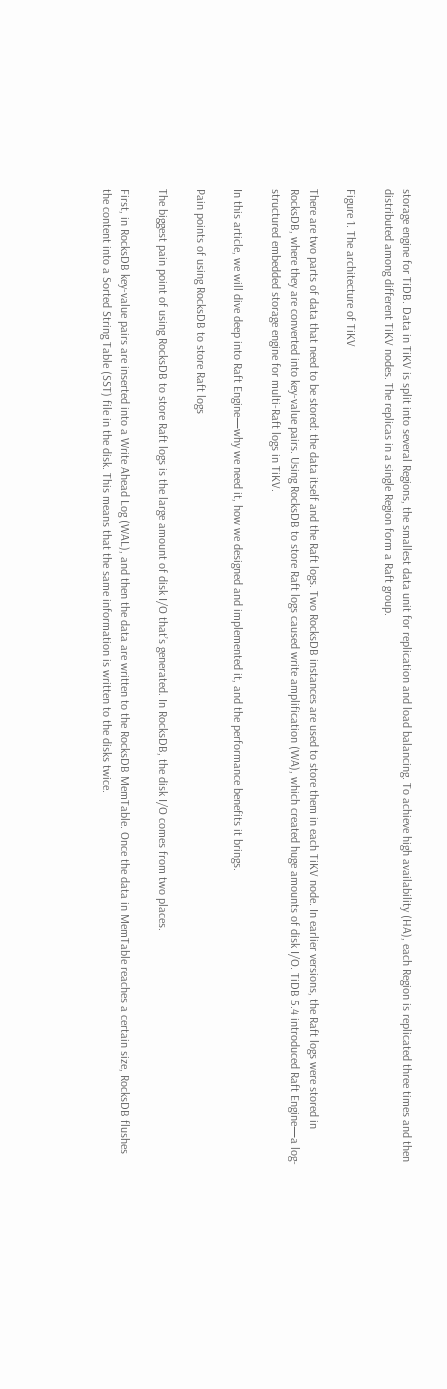storage engine for TiDB. Data in TiKV is split into several Regions, the smallest data unit for replication and load balancing. To achieve high availability (HA), each Region is replicated three times and then distributed among different TiKV nodes. The replicas in a single Region form a Raft group.

Figure 1. The architecture of TiKV

There are two parts of data that need to be stored: the data itself and the Raft logs. Two RocksDB instances are used to store them in each TiKV node. In earlier versions, the Raft logs were stored in RocksDB, where they are converted into key-value pairs. Using RocksDB to store Raft logs caused write amplification (WA), which created huge amounts of disk I/O. TiDB 5.4 introduced Raft Engine—a log-structured embedded storage engine for multi-Raft logs in TiKV.

In this article, we will dive deep into Raft Engine—why we need it, how we designed and implemented it, and the performance benefits it brings.

Pain points of using RocksDB to store Raft logs

The biggest pain point of using RocksDB to store Raft logs is the large amount of disk I/O that’s generated. In RocksDB, the disk I/O comes from two places.

First, in RocksDB key-value pairs are inserted into a Write Ahead Log (WAL), and then the data are written to the RocksDB MemTable. Once the data in MemTable reaches a certain size, RocksDB flushes the content into a Sorted String Table (SST) file in the disk. This means that the same information is written to the disks twice.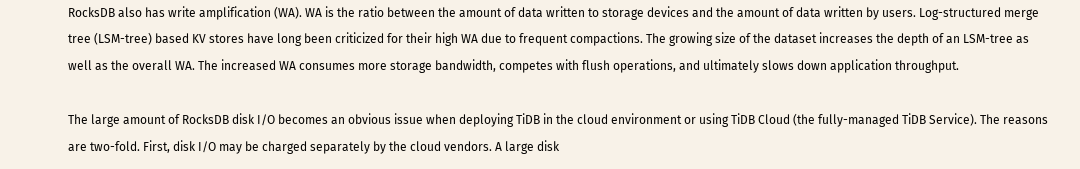RocksDB also has write amplification (WA). WA is the ratio between the amount of data written to storage devices and the amount of data written by users. Log-structured merge tree (LSM-tree) based KV stores have long been criticized for their high WA due to frequent compactions. The growing size of the dataset increases the depth of an LSM-tree as well as the overall WA. The increased WA consumes more storage bandwidth, competes with flush operations, and ultimately slows down application throughput.

The large amount of RocksDB disk I/O becomes an obvious issue when deploying TiDB in the cloud environment or using TiDB Cloud (the fully-managed TiDB Service). The reasons are two-fold. First, disk I/O may be charged separately by the cloud vendors. A large disk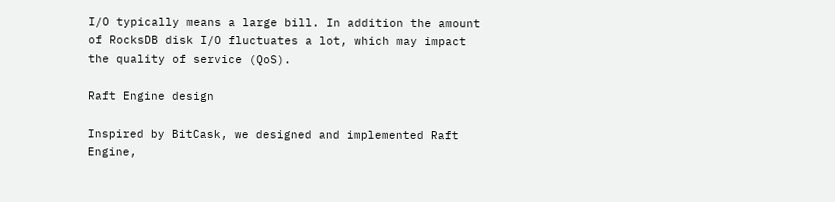I/O typically means a large bill. In addition the amount of RocksDB disk I/O fluctuates a lot, which may impact the quality of service (QoS).

Raft Engine design

Inspired by BitCask, we designed and implemented Raft Engine,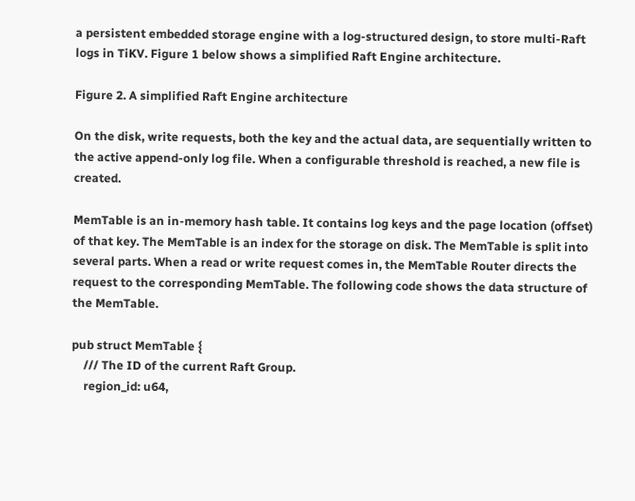a persistent embedded storage engine with a log-structured design, to store multi-Raft logs in TiKV. Figure 1 below shows a simplified Raft Engine architecture.

Figure 2. A simplified Raft Engine architecture

On the disk, write requests, both the key and the actual data, are sequentially written to the active append-only log file. When a configurable threshold is reached, a new file is created.

MemTable is an in-memory hash table. It contains log keys and the page location (offset) of that key. The MemTable is an index for the storage on disk. The MemTable is split into several parts. When a read or write request comes in, the MemTable Router directs the request to the corresponding MemTable. The following code shows the data structure of the MemTable.

pub struct MemTable {
    /// The ID of the current Raft Group.
    region_id: u64,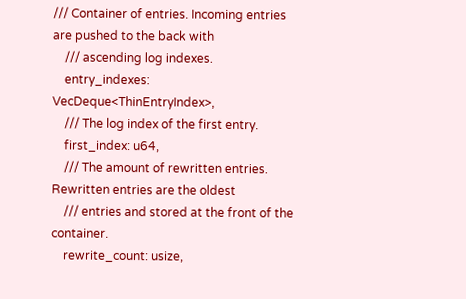/// Container of entries. Incoming entries are pushed to the back with
    /// ascending log indexes.
    entry_indexes: VecDeque<ThinEntryIndex>,
    /// The log index of the first entry.
    first_index: u64,
    /// The amount of rewritten entries. Rewritten entries are the oldest
    /// entries and stored at the front of the container.
    rewrite_count: usize,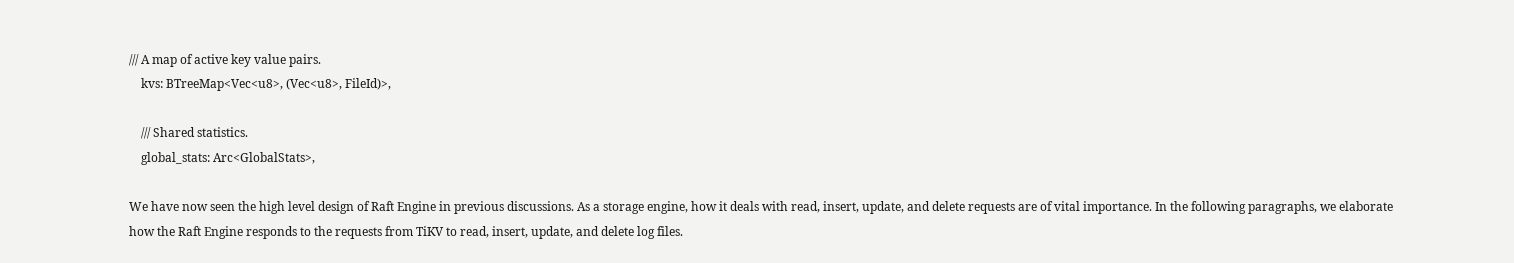/// A map of active key value pairs.
    kvs: BTreeMap<Vec<u8>, (Vec<u8>, FileId)>,

    /// Shared statistics.
    global_stats: Arc<GlobalStats>,

We have now seen the high level design of Raft Engine in previous discussions. As a storage engine, how it deals with read, insert, update, and delete requests are of vital importance. In the following paragraphs, we elaborate how the Raft Engine responds to the requests from TiKV to read, insert, update, and delete log files.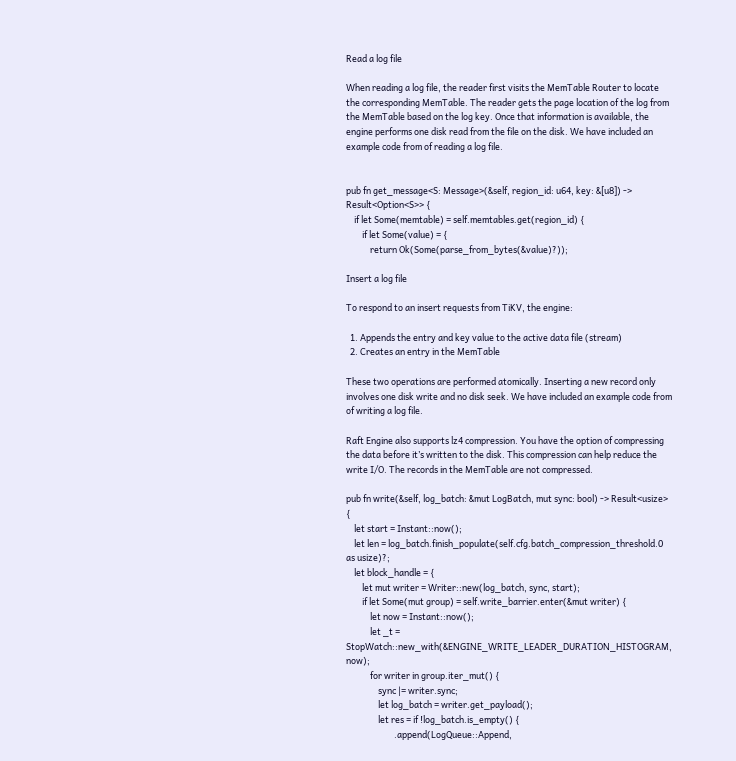Read a log file

When reading a log file, the reader first visits the MemTable Router to locate the corresponding MemTable. The reader gets the page location of the log from the MemTable based on the log key. Once that information is available, the engine performs one disk read from the file on the disk. We have included an example code from of reading a log file.


pub fn get_message<S: Message>(&self, region_id: u64, key: &[u8]) -> Result<Option<S>> {
    if let Some(memtable) = self.memtables.get(region_id) {
        if let Some(value) = {
            return Ok(Some(parse_from_bytes(&value)?));

Insert a log file

To respond to an insert requests from TiKV, the engine:

  1. Appends the entry and key value to the active data file (stream)
  2. Creates an entry in the MemTable

These two operations are performed atomically. Inserting a new record only involves one disk write and no disk seek. We have included an example code from of writing a log file.

Raft Engine also supports lz4 compression. You have the option of compressing the data before it’s written to the disk. This compression can help reduce the write I/O. The records in the MemTable are not compressed.

pub fn write(&self, log_batch: &mut LogBatch, mut sync: bool) -> Result<usize> {
    let start = Instant::now();
    let len = log_batch.finish_populate(self.cfg.batch_compression_threshold.0 as usize)?;
    let block_handle = {
        let mut writer = Writer::new(log_batch, sync, start);
        if let Some(mut group) = self.write_barrier.enter(&mut writer) {
            let now = Instant::now();
            let _t = StopWatch::new_with(&ENGINE_WRITE_LEADER_DURATION_HISTOGRAM, now);
            for writer in group.iter_mut() {
                sync |= writer.sync;
                let log_batch = writer.get_payload();
                let res = if !log_batch.is_empty() {
                        .append(LogQueue::Append,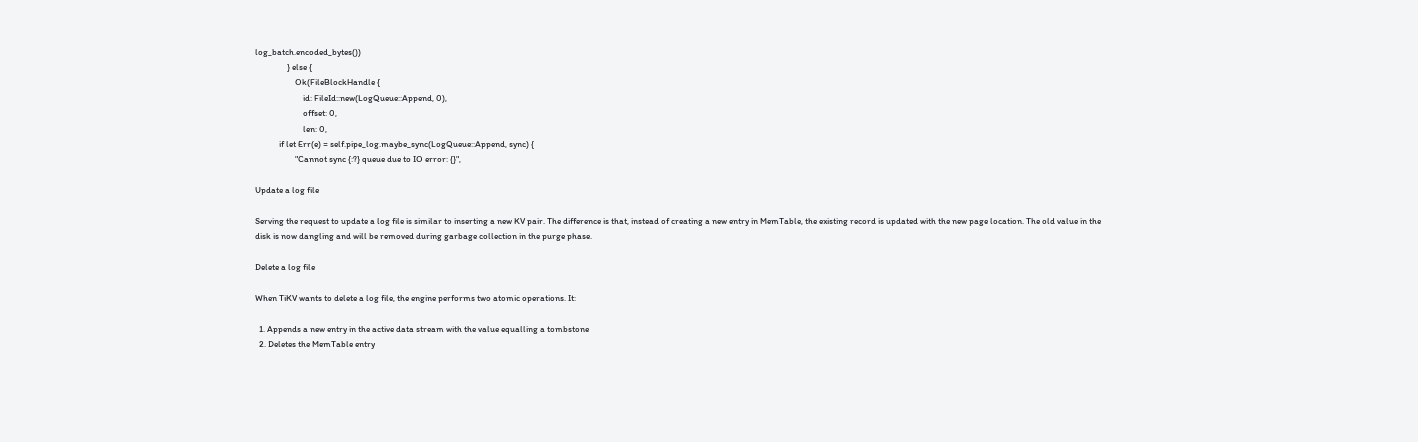log_batch.encoded_bytes())
                } else {
                    Ok(FileBlockHandle {
                        id: FileId::new(LogQueue::Append, 0),
                        offset: 0,
                        len: 0,
            if let Err(e) = self.pipe_log.maybe_sync(LogQueue::Append, sync) {
                    "Cannot sync {:?} queue due to IO error: {}",

Update a log file

Serving the request to update a log file is similar to inserting a new KV pair. The difference is that, instead of creating a new entry in MemTable, the existing record is updated with the new page location. The old value in the disk is now dangling and will be removed during garbage collection in the purge phase.

Delete a log file

When TiKV wants to delete a log file, the engine performs two atomic operations. It:

  1. Appends a new entry in the active data stream with the value equalling a tombstone
  2. Deletes the MemTable entry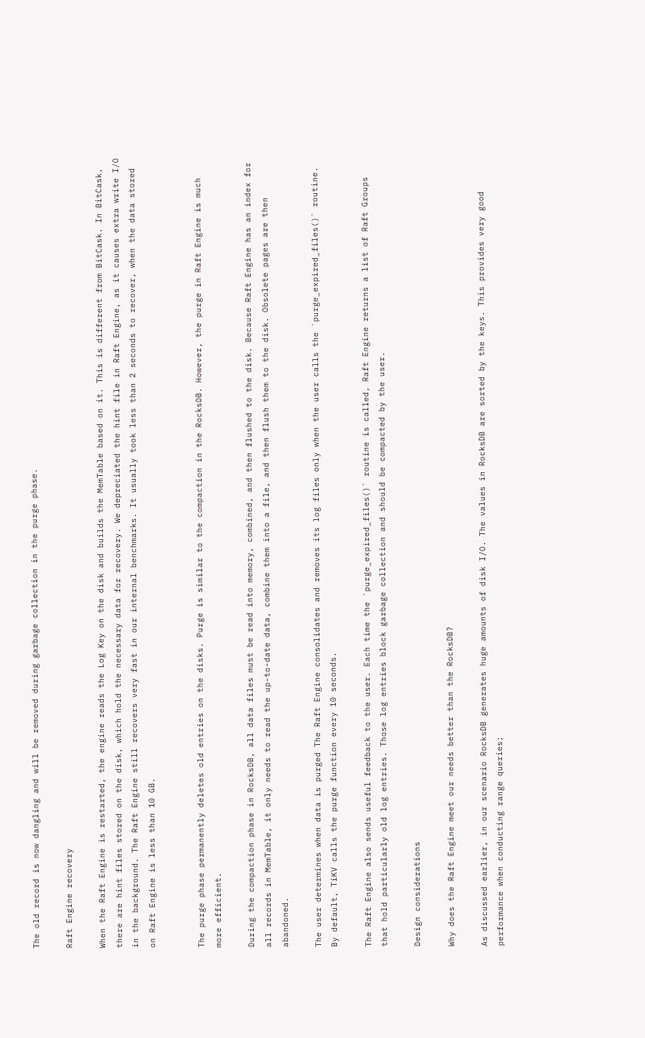The old record is now dangling and will be removed during garbage collection in the purge phase.

Raft Engine recovery

When the Raft Engine is restarted, the engine reads the Log Key on the disk and builds the MemTable based on it. This is different from BitCask. In BitCask, there are hint files stored on the disk, which hold the necessary data for recovery. We depreciated the hint file in Raft Engine, as it causes extra write I/O in the background. The Raft Engine still recovers very fast in our internal benchmarks. It usually took less than 2 seconds to recover, when the data stored on Raft Engine is less than 10 GB.


The purge phase permanently deletes old entries on the disks. Purge is similar to the compaction in the RocksDB. However, the purge in Raft Engine is much more efficient.

During the compaction phase in RocksDB, all data files must be read into memory, combined, and then flushed to the disk. Because Raft Engine has an index for all records in MemTable, it only needs to read the up-to-date data, combine them into a file, and then flush them to the disk. Obsolete pages are then abandoned.

The user determines when data is purged The Raft Engine consolidates and removes its log files only when the user calls the `purge_expired_files()` routine. By default, TiKV calls the purge function every 10 seconds.

The Raft Engine also sends useful feedback to the user. Each time the `purge_expired_files()` routine is called, Raft Engine returns a list of Raft Groups that hold particularly old log entries. Those log entries block garbage collection and should be compacted by the user.

Design considerations

Why does the Raft Engine meet our needs better than the RocksDB?

As discussed earlier, in our scenario RocksDB generates huge amounts of disk I/O. The values in RocksDB are sorted by the keys. This provides very good performance when conducting range queries;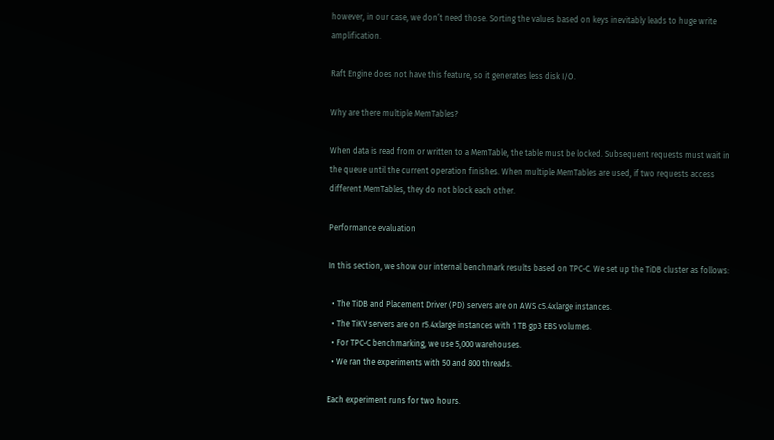however, in our case, we don’t need those. Sorting the values based on keys inevitably leads to huge write amplification.

Raft Engine does not have this feature, so it generates less disk I/O.

Why are there multiple MemTables?

When data is read from or written to a MemTable, the table must be locked. Subsequent requests must wait in the queue until the current operation finishes. When multiple MemTables are used, if two requests access different MemTables, they do not block each other.

Performance evaluation

In this section, we show our internal benchmark results based on TPC-C. We set up the TiDB cluster as follows:

  • The TiDB and Placement Driver (PD) servers are on AWS c5.4xlarge instances.
  • The TiKV servers are on r5.4xlarge instances with 1 TB gp3 EBS volumes.
  • For TPC-C benchmarking, we use 5,000 warehouses.
  • We ran the experiments with 50 and 800 threads.

Each experiment runs for two hours.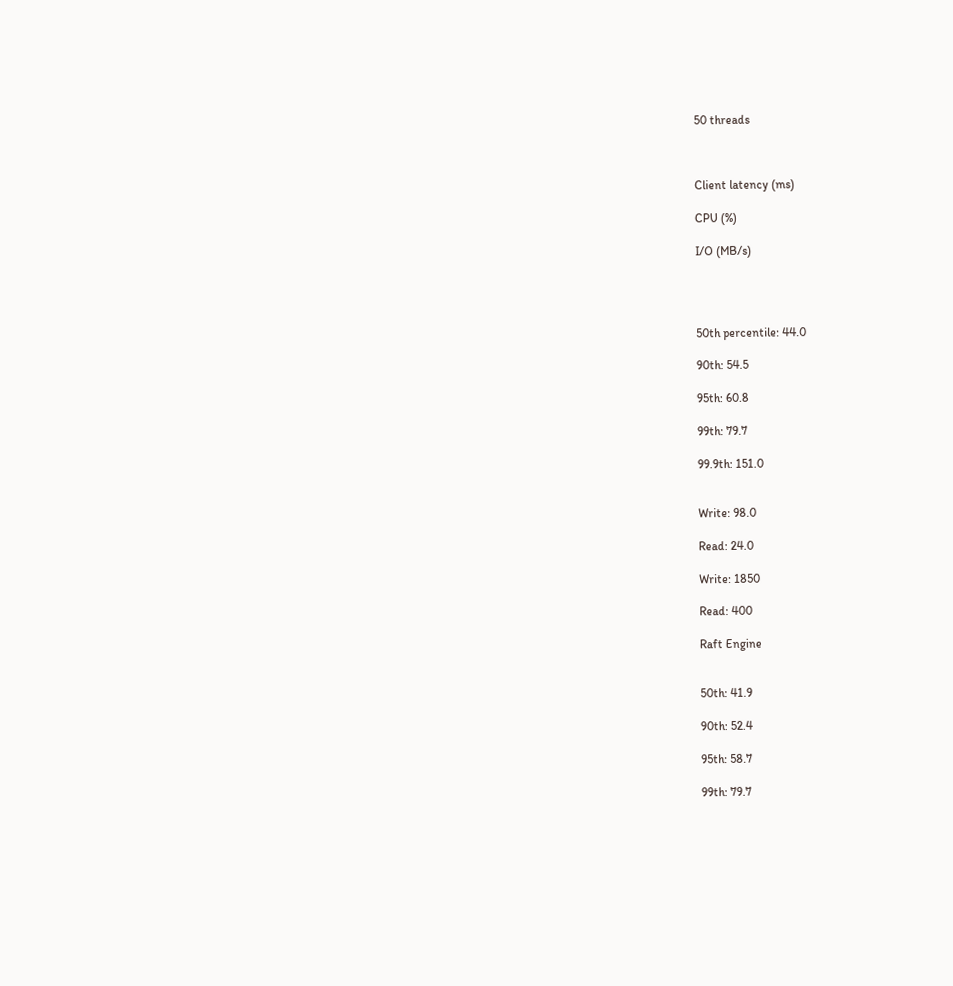50 threads



Client latency (ms)

CPU (%)

I/O (MB/s)




50th percentile: 44.0

90th: 54.5

95th: 60.8

99th: 79.7

99.9th: 151.0


Write: 98.0

Read: 24.0

Write: 1850

Read: 400

Raft Engine


50th: 41.9

90th: 52.4

95th: 58.7

99th: 79.7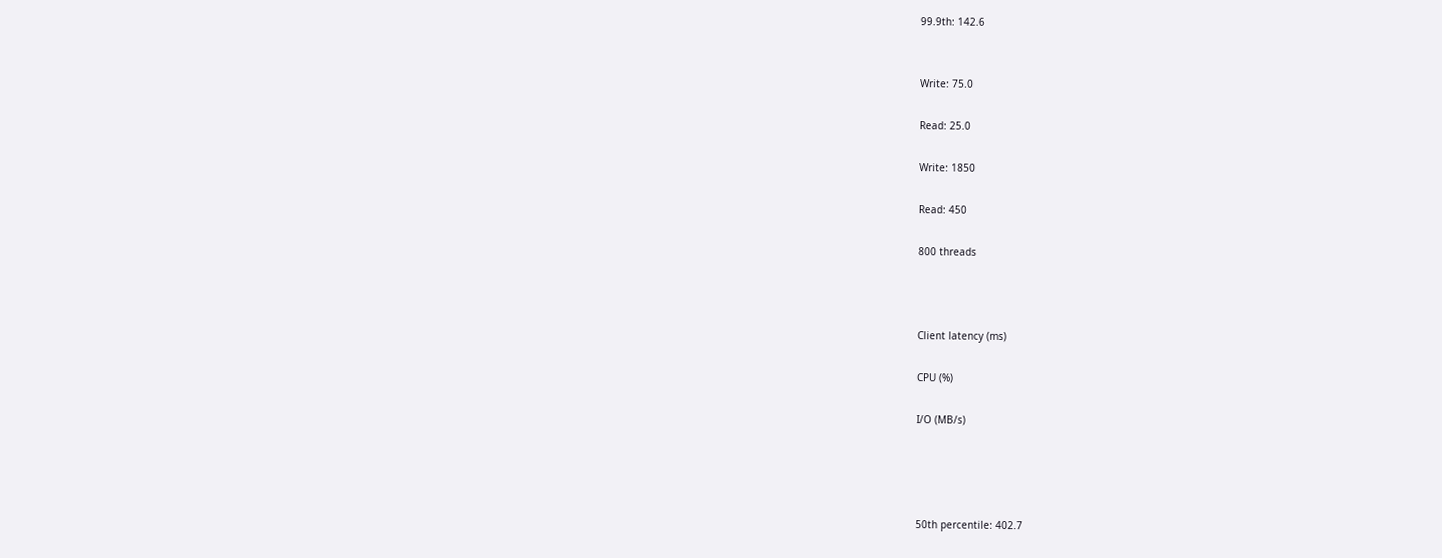99.9th: 142.6


Write: 75.0

Read: 25.0

Write: 1850

Read: 450

800 threads



Client latency (ms)

CPU (%)

I/O (MB/s)




50th percentile: 402.7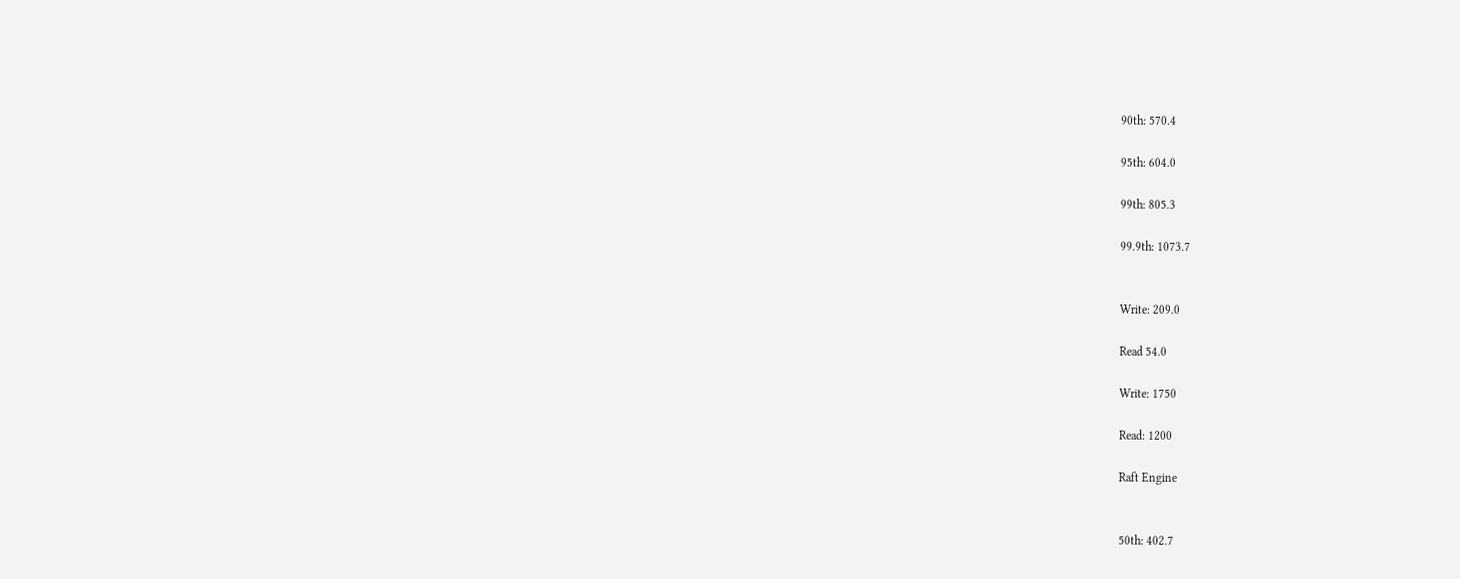90th: 570.4

95th: 604.0

99th: 805.3

99.9th: 1073.7


Write: 209.0

Read 54.0

Write: 1750

Read: 1200

Raft Engine


50th: 402.7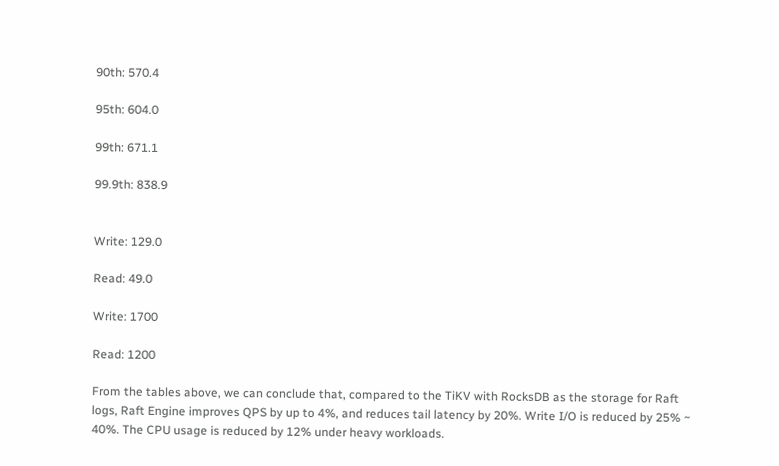90th: 570.4

95th: 604.0

99th: 671.1

99.9th: 838.9


Write: 129.0

Read: 49.0

Write: 1700

Read: 1200

From the tables above, we can conclude that, compared to the TiKV with RocksDB as the storage for Raft logs, Raft Engine improves QPS by up to 4%, and reduces tail latency by 20%. Write I/O is reduced by 25% ~ 40%. The CPU usage is reduced by 12% under heavy workloads.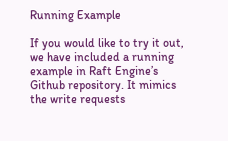Running Example

If you would like to try it out, we have included a running example in Raft Engine’s Github repository. It mimics the write requests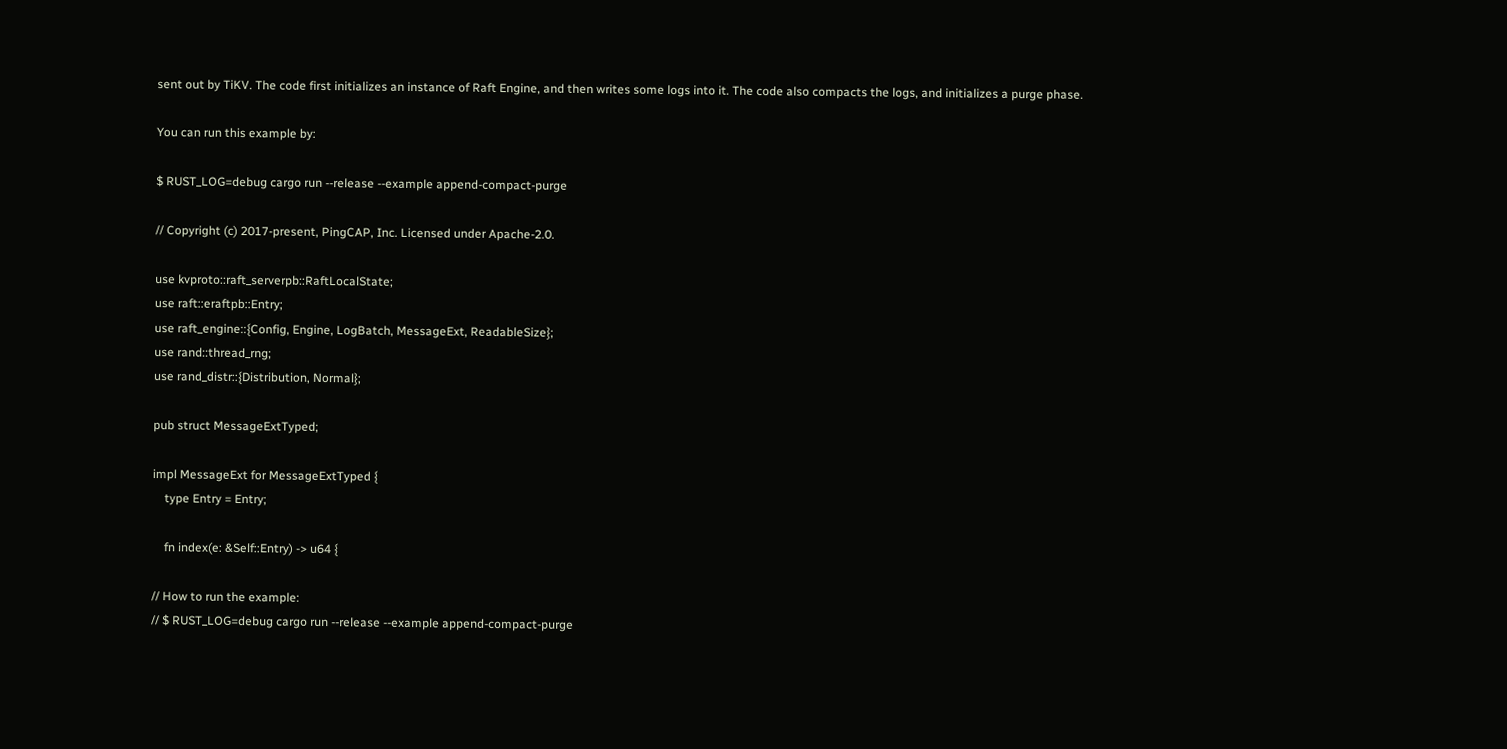sent out by TiKV. The code first initializes an instance of Raft Engine, and then writes some logs into it. The code also compacts the logs, and initializes a purge phase.

You can run this example by:

$ RUST_LOG=debug cargo run --release --example append-compact-purge

// Copyright (c) 2017-present, PingCAP, Inc. Licensed under Apache-2.0.

use kvproto::raft_serverpb::RaftLocalState;
use raft::eraftpb::Entry;
use raft_engine::{Config, Engine, LogBatch, MessageExt, ReadableSize};
use rand::thread_rng;
use rand_distr::{Distribution, Normal};

pub struct MessageExtTyped;

impl MessageExt for MessageExtTyped {
    type Entry = Entry;

    fn index(e: &Self::Entry) -> u64 {

// How to run the example:
// $ RUST_LOG=debug cargo run --release --example append-compact-purge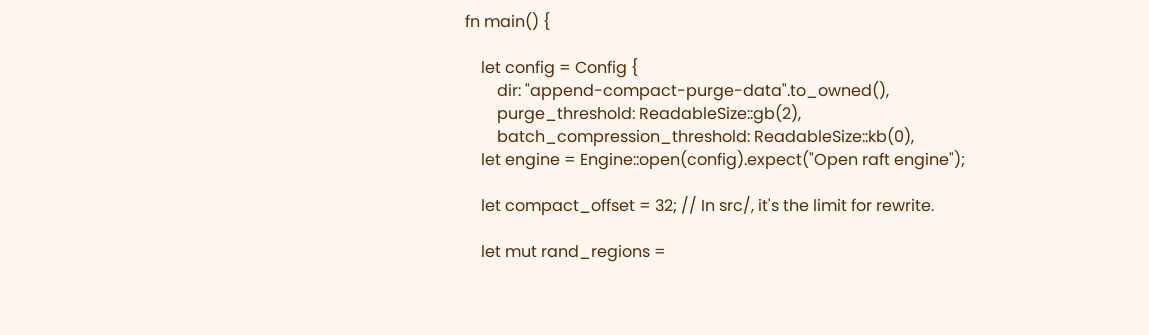fn main() {

    let config = Config {
        dir: "append-compact-purge-data".to_owned(),
        purge_threshold: ReadableSize::gb(2),
        batch_compression_threshold: ReadableSize::kb(0),
    let engine = Engine::open(config).expect("Open raft engine");

    let compact_offset = 32; // In src/, it's the limit for rewrite.

    let mut rand_regions =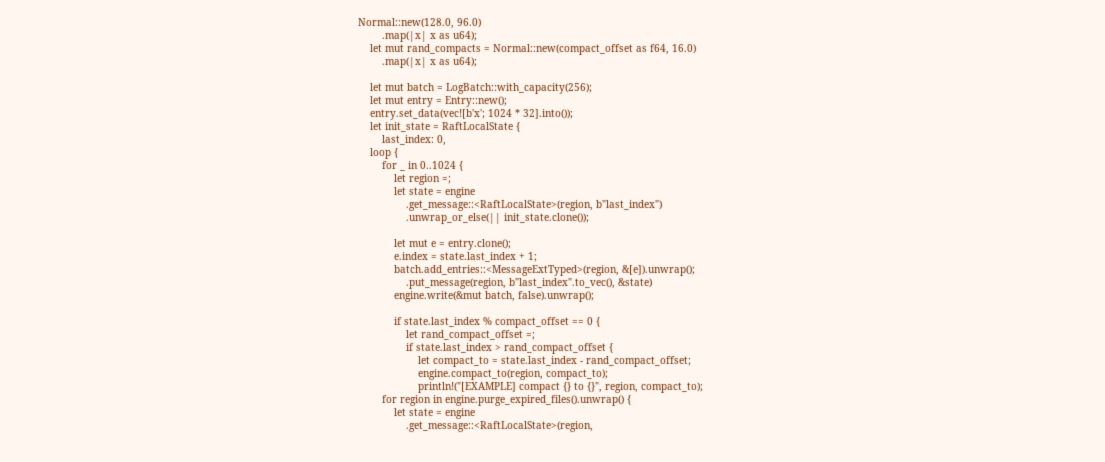Normal::new(128.0, 96.0)
        .map(|x| x as u64);
    let mut rand_compacts = Normal::new(compact_offset as f64, 16.0)
        .map(|x| x as u64);

    let mut batch = LogBatch::with_capacity(256);
    let mut entry = Entry::new();
    entry.set_data(vec![b'x'; 1024 * 32].into());
    let init_state = RaftLocalState {
        last_index: 0,
    loop {
        for _ in 0..1024 {
            let region =;
            let state = engine
                .get_message::<RaftLocalState>(region, b"last_index")
                .unwrap_or_else(|| init_state.clone());

            let mut e = entry.clone();
            e.index = state.last_index + 1;
            batch.add_entries::<MessageExtTyped>(region, &[e]).unwrap();
                .put_message(region, b"last_index".to_vec(), &state)
            engine.write(&mut batch, false).unwrap();

            if state.last_index % compact_offset == 0 {
                let rand_compact_offset =;
                if state.last_index > rand_compact_offset {
                    let compact_to = state.last_index - rand_compact_offset;
                    engine.compact_to(region, compact_to);
                    println!("[EXAMPLE] compact {} to {}", region, compact_to);
        for region in engine.purge_expired_files().unwrap() {
            let state = engine
                .get_message::<RaftLocalState>(region,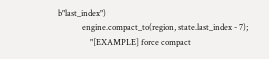b"last_index")
            engine.compact_to(region, state.last_index - 7);
                "[EXAMPLE] force compact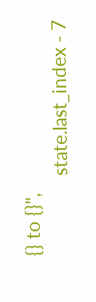{} to {}",
                state.last_index - 7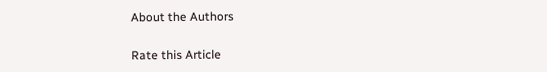About the Authors

Rate this Article